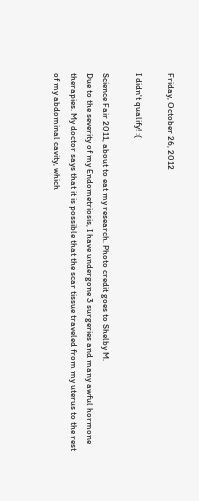Friday, October 26, 2012

I didn't qualify! :(

Science Fair 2011, about to eat my research. Photo credit goes to Shelby M.
Due to the severity of my Endometriosis, I have undergone 3 surgeries and many awful hormone therapies. My doctor says that it is possible that the scar tissue traveled from my uterus to the rest of my abdominal cavity, which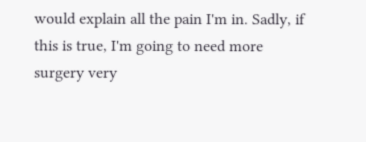would explain all the pain I'm in. Sadly, if this is true, I'm going to need more surgery very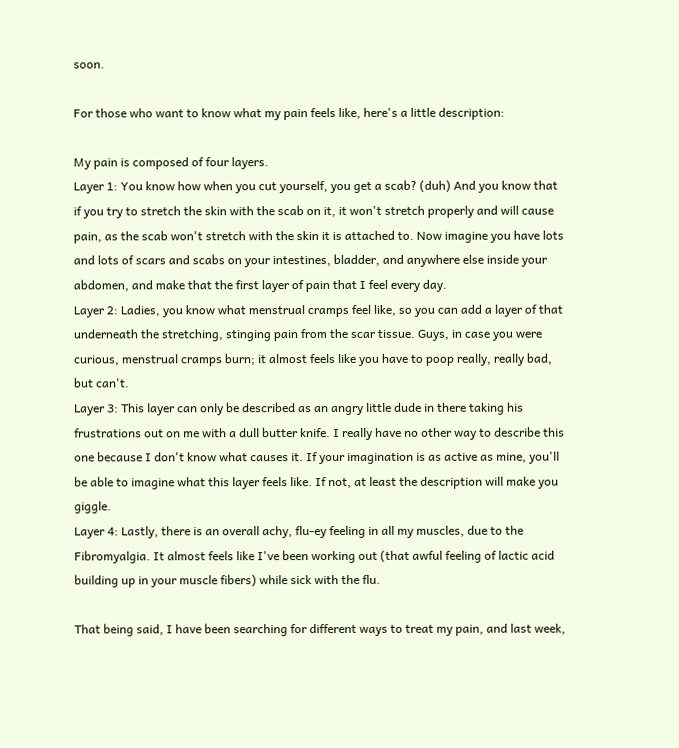soon.

For those who want to know what my pain feels like, here's a little description:

My pain is composed of four layers.
Layer 1: You know how when you cut yourself, you get a scab? (duh) And you know that if you try to stretch the skin with the scab on it, it won't stretch properly and will cause pain, as the scab won't stretch with the skin it is attached to. Now imagine you have lots and lots of scars and scabs on your intestines, bladder, and anywhere else inside your abdomen, and make that the first layer of pain that I feel every day.
Layer 2: Ladies, you know what menstrual cramps feel like, so you can add a layer of that underneath the stretching, stinging pain from the scar tissue. Guys, in case you were curious, menstrual cramps burn; it almost feels like you have to poop really, really bad, but can't.
Layer 3: This layer can only be described as an angry little dude in there taking his frustrations out on me with a dull butter knife. I really have no other way to describe this one because I don't know what causes it. If your imagination is as active as mine, you'll be able to imagine what this layer feels like. If not, at least the description will make you giggle.
Layer 4: Lastly, there is an overall achy, flu-ey feeling in all my muscles, due to the Fibromyalgia. It almost feels like I've been working out (that awful feeling of lactic acid building up in your muscle fibers) while sick with the flu.

That being said, I have been searching for different ways to treat my pain, and last week,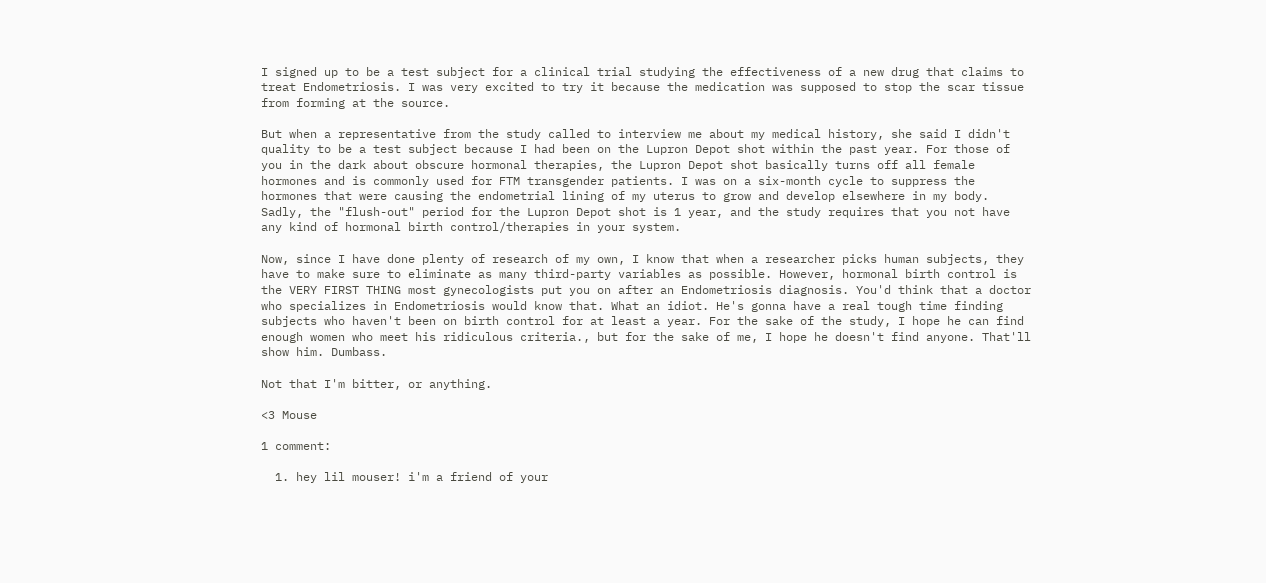I signed up to be a test subject for a clinical trial studying the effectiveness of a new drug that claims to treat Endometriosis. I was very excited to try it because the medication was supposed to stop the scar tissue from forming at the source.

But when a representative from the study called to interview me about my medical history, she said I didn't quality to be a test subject because I had been on the Lupron Depot shot within the past year. For those of you in the dark about obscure hormonal therapies, the Lupron Depot shot basically turns off all female hormones and is commonly used for FTM transgender patients. I was on a six-month cycle to suppress the hormones that were causing the endometrial lining of my uterus to grow and develop elsewhere in my body. Sadly, the "flush-out" period for the Lupron Depot shot is 1 year, and the study requires that you not have any kind of hormonal birth control/therapies in your system.

Now, since I have done plenty of research of my own, I know that when a researcher picks human subjects, they have to make sure to eliminate as many third-party variables as possible. However, hormonal birth control is the VERY FIRST THING most gynecologists put you on after an Endometriosis diagnosis. You'd think that a doctor who specializes in Endometriosis would know that. What an idiot. He's gonna have a real tough time finding subjects who haven't been on birth control for at least a year. For the sake of the study, I hope he can find enough women who meet his ridiculous criteria., but for the sake of me, I hope he doesn't find anyone. That'll show him. Dumbass.

Not that I'm bitter, or anything.

<3 Mouse

1 comment:

  1. hey lil mouser! i'm a friend of your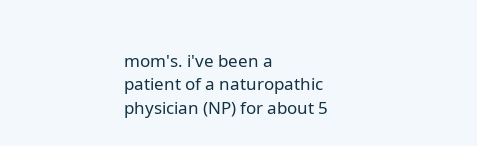mom's. i've been a patient of a naturopathic physician (NP) for about 5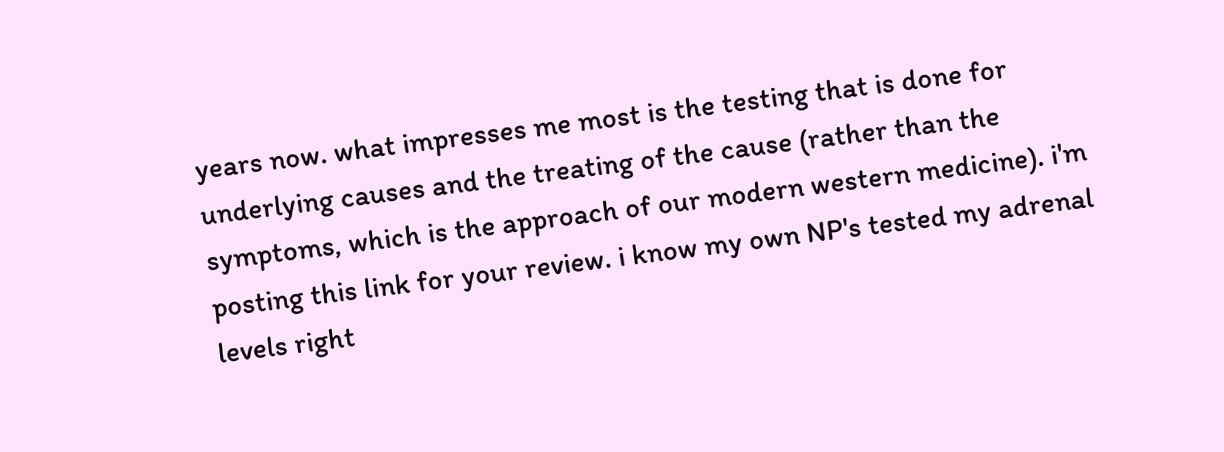years now. what impresses me most is the testing that is done for underlying causes and the treating of the cause (rather than the symptoms, which is the approach of our modern western medicine). i'm posting this link for your review. i know my own NP's tested my adrenal levels right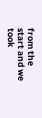from the start and we took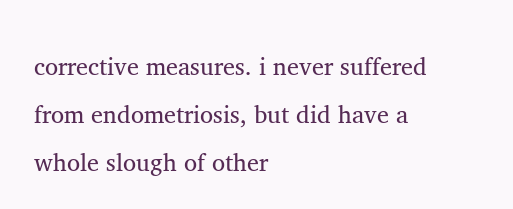corrective measures. i never suffered from endometriosis, but did have a whole slough of other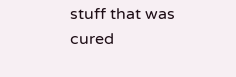stuff that was cured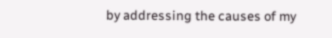by addressing the causes of my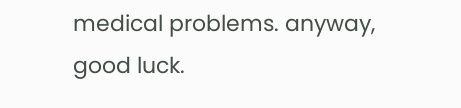medical problems. anyway, good luck.